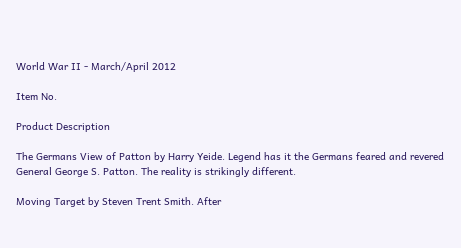World War II - March/April 2012

Item No.

Product Description

The Germans View of Patton by Harry Yeide. Legend has it the Germans feared and revered General George S. Patton. The reality is strikingly different.

Moving Target by Steven Trent Smith. After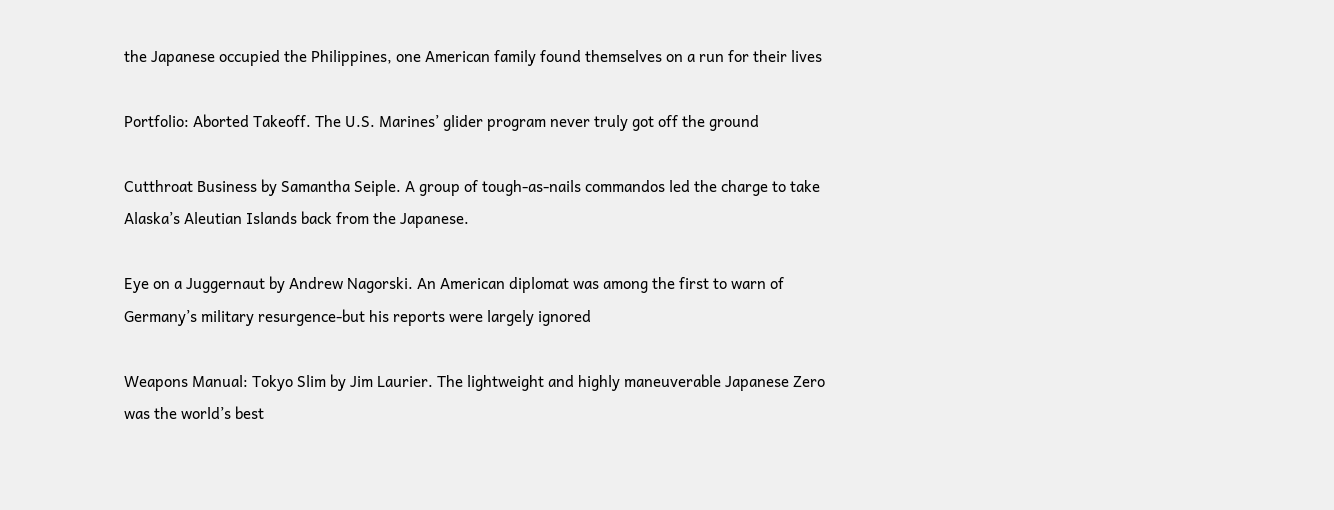the Japanese occupied the Philippines, one American family found themselves on a run for their lives

Portfolio: Aborted Takeoff. The U.S. Marines’ glider program never truly got off the ground

Cutthroat Business by Samantha Seiple. A group of tough-as-nails commandos led the charge to take Alaska’s Aleutian Islands back from the Japanese.

Eye on a Juggernaut by Andrew Nagorski. An American diplomat was among the first to warn of Germany’s military resurgence-but his reports were largely ignored

Weapons Manual: Tokyo Slim by Jim Laurier. The lightweight and highly maneuverable Japanese Zero was the world’s best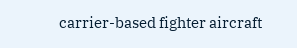carrier-based fighter aircraft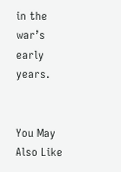in the war’s early years.


You May Also Like